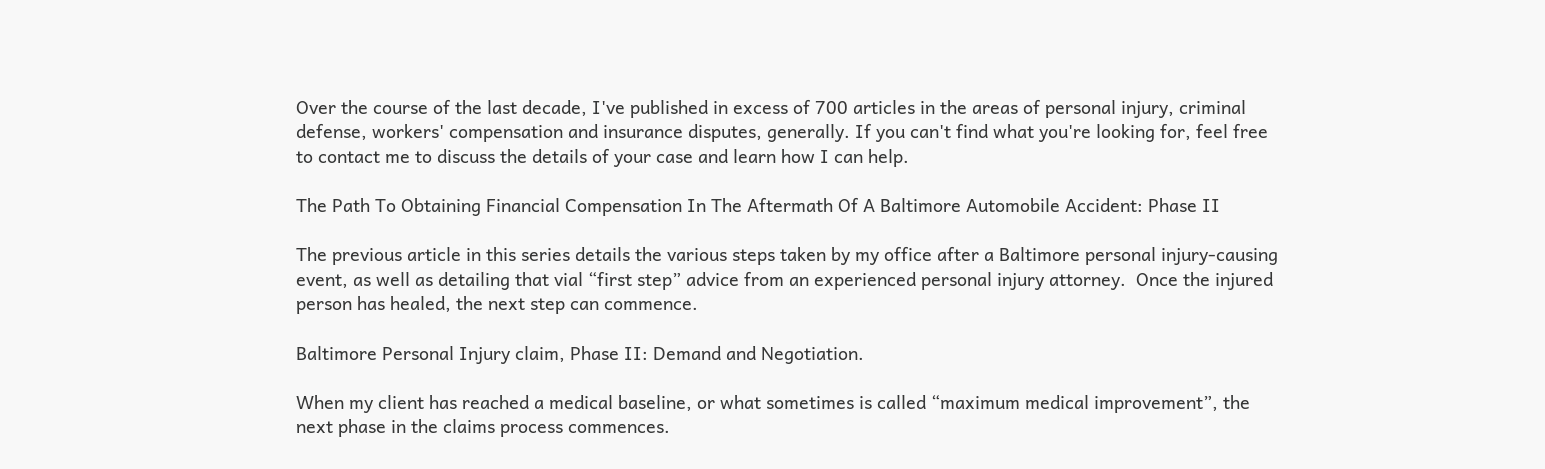Over the course of the last decade, I've published in excess of 700 articles in the areas of personal injury, criminal defense, workers' compensation and insurance disputes, generally. If you can't find what you're looking for, feel free to contact me to discuss the details of your case and learn how I can help.

The Path To Obtaining Financial Compensation In The Aftermath Of A Baltimore Automobile Accident: Phase II

The previous article in this series details the various steps taken by my office after a Baltimore personal injury-causing event, as well as detailing that vial “first step” advice from an experienced personal injury attorney.  Once the injured person has healed, the next step can commence.

Baltimore Personal Injury claim, Phase II: Demand and Negotiation.

When my client has reached a medical baseline, or what sometimes is called “maximum medical improvement”, the next phase in the claims process commences.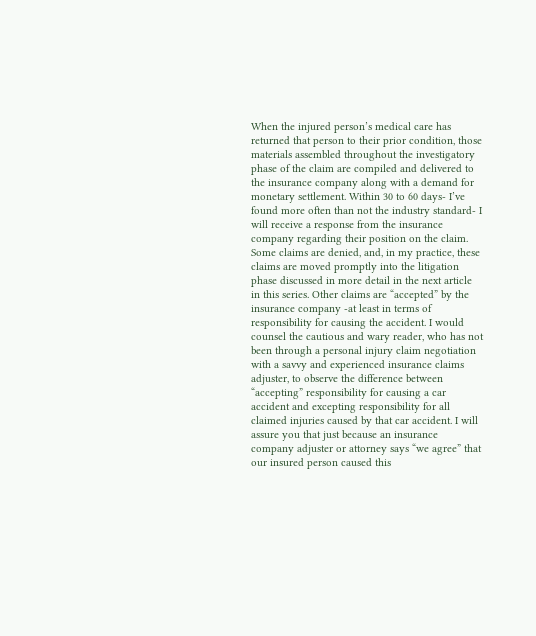When the injured person’s medical care has returned that person to their prior condition, those materials assembled throughout the investigatory phase of the claim are compiled and delivered to the insurance company along with a demand for monetary settlement. Within 30 to 60 days- I’ve found more often than not the industry standard- I will receive a response from the insurance company regarding their position on the claim. Some claims are denied, and, in my practice, these claims are moved promptly into the litigation phase discussed in more detail in the next article in this series. Other claims are “accepted” by the insurance company -at least in terms of responsibility for causing the accident. I would counsel the cautious and wary reader, who has not been through a personal injury claim negotiation with a savvy and experienced insurance claims adjuster, to observe the difference between “accepting” responsibility for causing a car accident and excepting responsibility for all claimed injuries caused by that car accident. I will assure you that just because an insurance company adjuster or attorney says “we agree” that our insured person caused this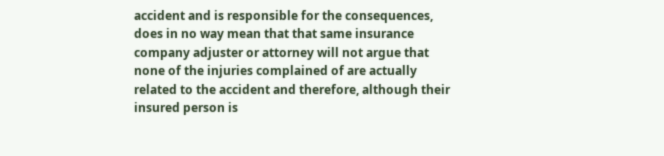accident and is responsible for the consequences, does in no way mean that that same insurance company adjuster or attorney will not argue that none of the injuries complained of are actually related to the accident and therefore, although their insured person is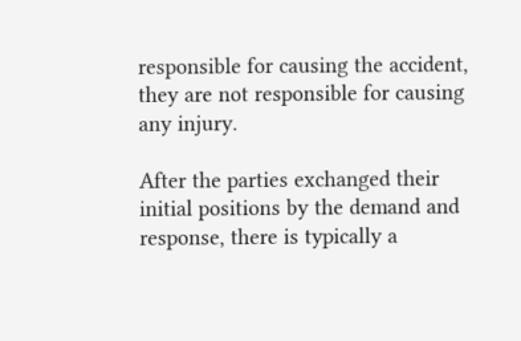responsible for causing the accident, they are not responsible for causing any injury.

After the parties exchanged their initial positions by the demand and response, there is typically a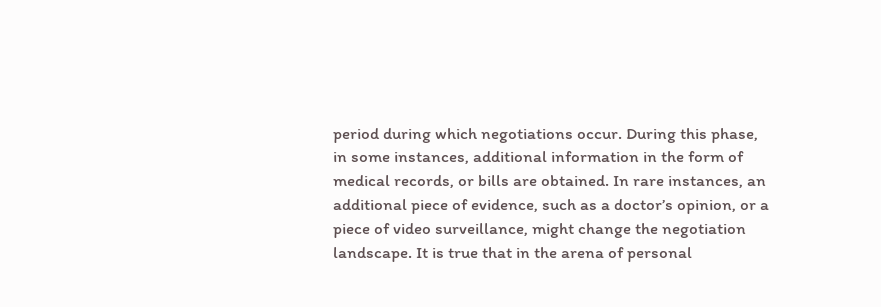period during which negotiations occur. During this phase, in some instances, additional information in the form of medical records, or bills are obtained. In rare instances, an additional piece of evidence, such as a doctor’s opinion, or a piece of video surveillance, might change the negotiation landscape. It is true that in the arena of personal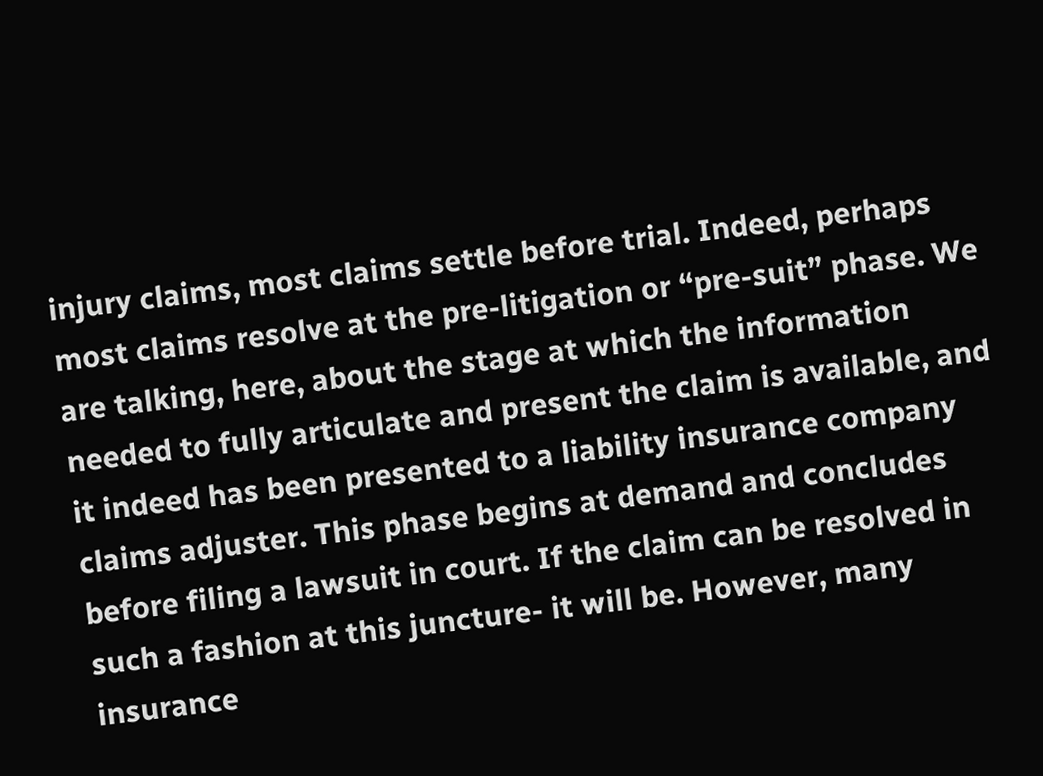injury claims, most claims settle before trial. Indeed, perhaps most claims resolve at the pre-litigation or “pre-suit” phase. We are talking, here, about the stage at which the information needed to fully articulate and present the claim is available, and it indeed has been presented to a liability insurance company claims adjuster. This phase begins at demand and concludes before filing a lawsuit in court. If the claim can be resolved in such a fashion at this juncture- it will be. However, many insurance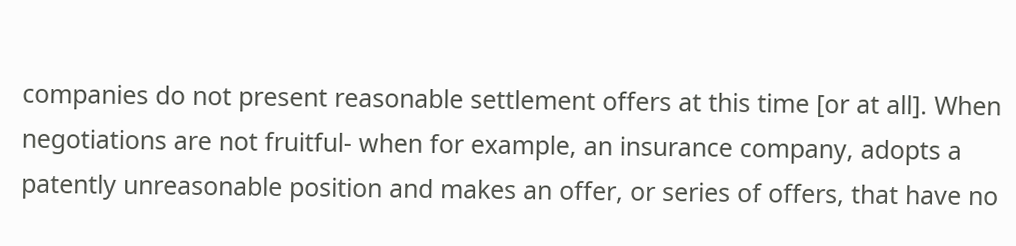companies do not present reasonable settlement offers at this time [or at all]. When negotiations are not fruitful- when for example, an insurance company, adopts a patently unreasonable position and makes an offer, or series of offers, that have no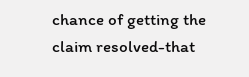chance of getting the claim resolved-that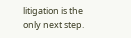litigation is the only next step.